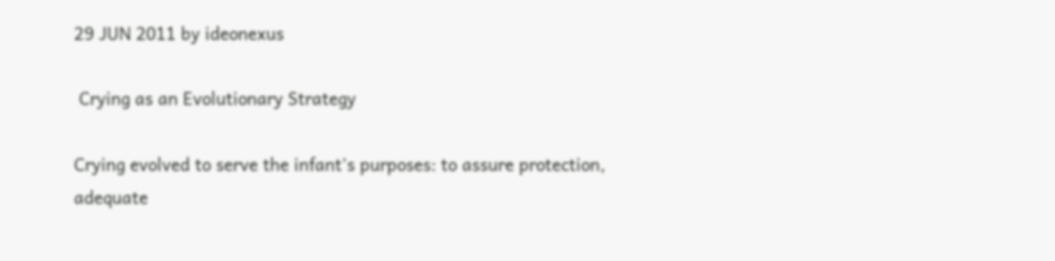29 JUN 2011 by ideonexus

 Crying as an Evolutionary Strategy

Crying evolved to serve the infant's purposes: to assure protection, adequate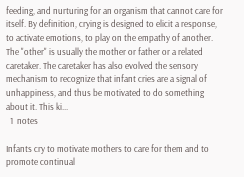feeding, and nurturing for an organism that cannot care for itself. By definition, crying is designed to elicit a response, to activate emotions, to play on the empathy of another. The "other" is usually the mother or father or a related caretaker. The caretaker has also evolved the sensory mechanism to recognize that infant cries are a signal of unhappiness, and thus be motivated to do something about it. This ki...
  1  notes

Infants cry to motivate mothers to care for them and to promote continual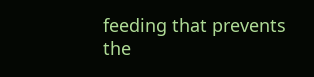feeding that prevents the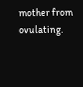mother from ovulating.